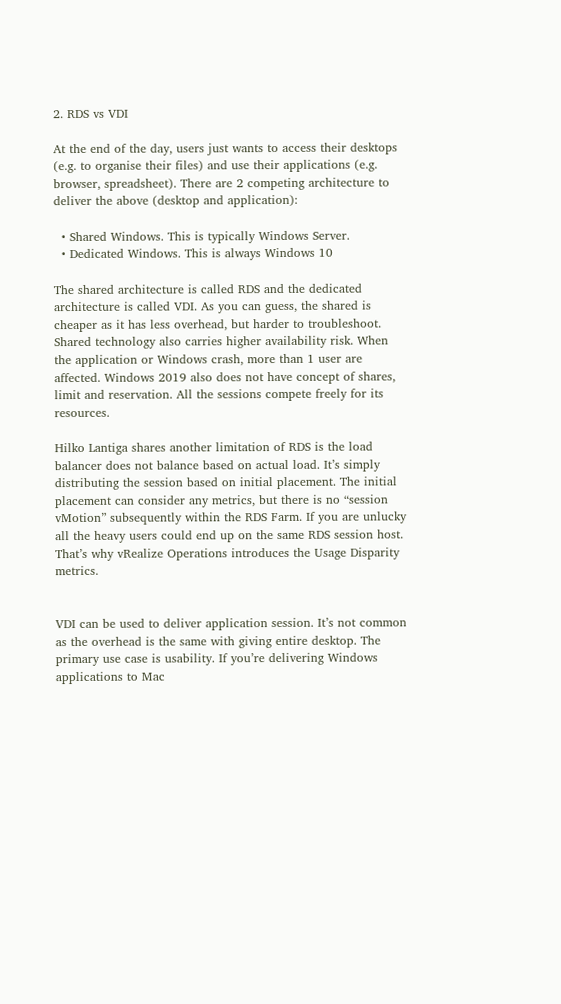2. RDS vs VDI

At the end of the day, users just wants to access their desktops (e.g. to organise their files) and use their applications (e.g. browser, spreadsheet). There are 2 competing architecture to deliver the above (desktop and application):

  • Shared Windows. This is typically Windows Server.
  • Dedicated Windows. This is always Windows 10

The shared architecture is called RDS and the dedicated architecture is called VDI. As you can guess, the shared is cheaper as it has less overhead, but harder to troubleshoot. Shared technology also carries higher availability risk. When the application or Windows crash, more than 1 user are affected. Windows 2019 also does not have concept of shares, limit and reservation. All the sessions compete freely for its resources.

Hilko Lantiga shares another limitation of RDS is the load balancer does not balance based on actual load. It’s simply distributing the session based on initial placement. The initial placement can consider any metrics, but there is no “session vMotion” subsequently within the RDS Farm. If you are unlucky all the heavy users could end up on the same RDS session host. That’s why vRealize Operations introduces the Usage Disparity metrics.


VDI can be used to deliver application session. It’s not common as the overhead is the same with giving entire desktop. The primary use case is usability. If you’re delivering Windows applications to Mac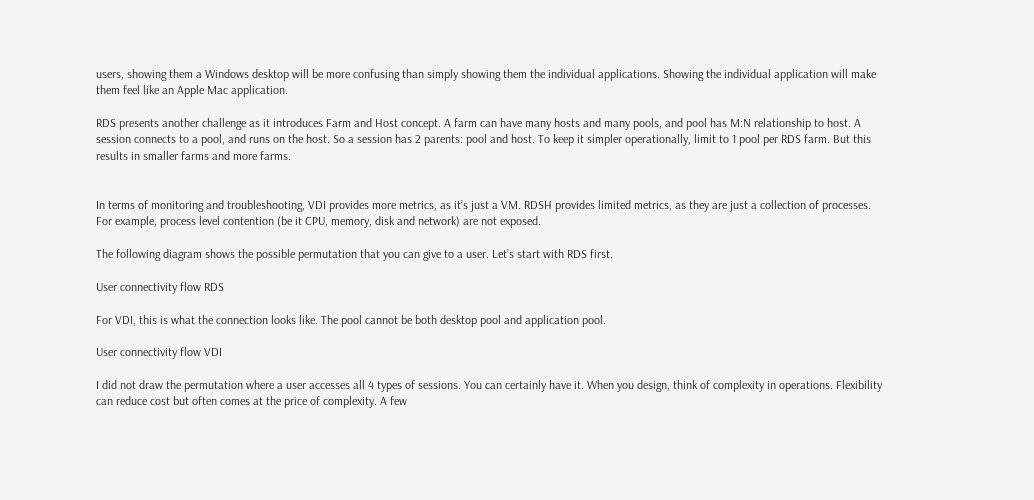users, showing them a Windows desktop will be more confusing than simply showing them the individual applications. Showing the individual application will make them feel like an Apple Mac application.

RDS presents another challenge as it introduces Farm and Host concept. A farm can have many hosts and many pools, and pool has M:N relationship to host. A session connects to a pool, and runs on the host. So a session has 2 parents: pool and host. To keep it simpler operationally, limit to 1 pool per RDS farm. But this results in smaller farms and more farms.


In terms of monitoring and troubleshooting, VDI provides more metrics, as it’s just a VM. RDSH provides limited metrics, as they are just a collection of processes. For example, process level contention (be it CPU, memory, disk and network) are not exposed.

The following diagram shows the possible permutation that you can give to a user. Let’s start with RDS first.

User connectivity flow RDS

For VDI, this is what the connection looks like. The pool cannot be both desktop pool and application pool.

User connectivity flow VDI

I did not draw the permutation where a user accesses all 4 types of sessions. You can certainly have it. When you design, think of complexity in operations. Flexibility can reduce cost but often comes at the price of complexity. A few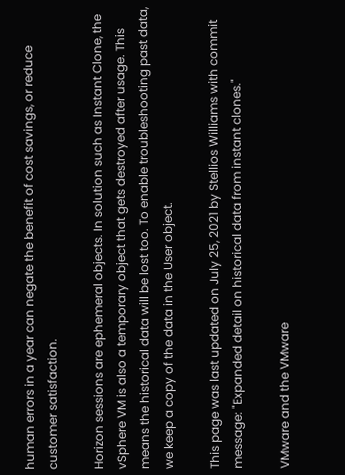human errors in a year can negate the benefit of cost savings, or reduce customer satisfaction.

Horizon sessions are ephemeral objects. In solution such as Instant Clone, the vSphere VM is also a temporary object that gets destroyed after usage. This means the historical data will be lost too. To enable troubleshooting past data, we keep a copy of the data in the User object.

This page was last updated on July 25, 2021 by Stellios Williams with commit message: "Expanded detail on historical data from instant clones."

VMware and the VMware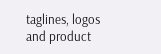taglines, logos and product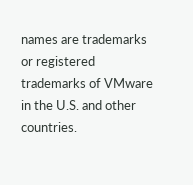names are trademarks or registered trademarks of VMware in the U.S. and other countries.